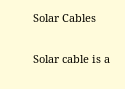Solar Cables

Solar cable is a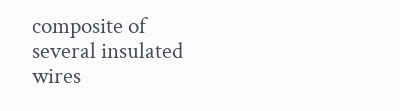composite of several insulated wires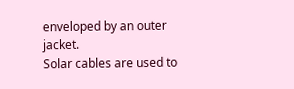enveloped by an outer jacket.
Solar cables are used to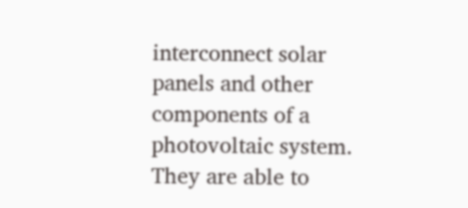interconnect solar panels and other components of a photovoltaic system.
They are able to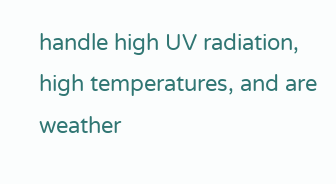handle high UV radiation, high temperatures, and are weather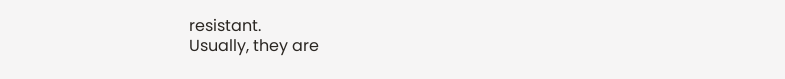resistant.
Usually, they are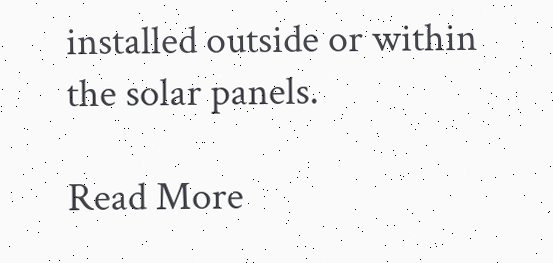installed outside or within the solar panels.

Read More